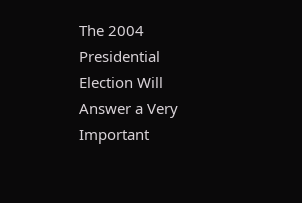The 2004 Presidential Election Will Answer a Very Important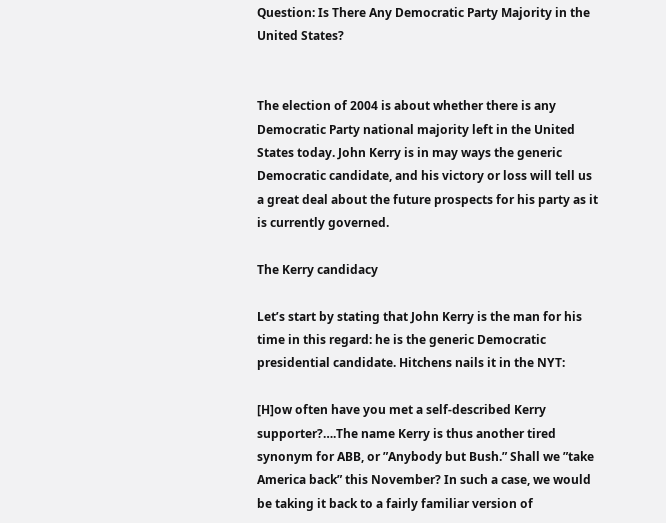Question: Is There Any Democratic Party Majority in the United States?


The election of 2004 is about whether there is any Democratic Party national majority left in the United States today. John Kerry is in may ways the generic Democratic candidate, and his victory or loss will tell us a great deal about the future prospects for his party as it is currently governed.

The Kerry candidacy

Let’s start by stating that John Kerry is the man for his time in this regard: he is the generic Democratic presidential candidate. Hitchens nails it in the NYT:

[H]ow often have you met a self-described Kerry supporter?….The name Kerry is thus another tired synonym for ABB, or ”Anybody but Bush.” Shall we ”take America back” this November? In such a case, we would be taking it back to a fairly familiar version of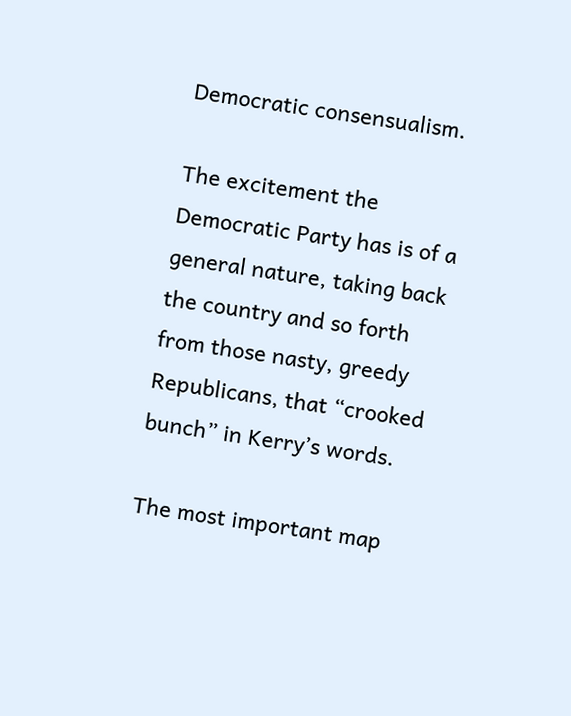Democratic consensualism.

The excitement the Democratic Party has is of a general nature, taking back the country and so forth from those nasty, greedy Republicans, that “crooked bunch” in Kerry’s words.

The most important map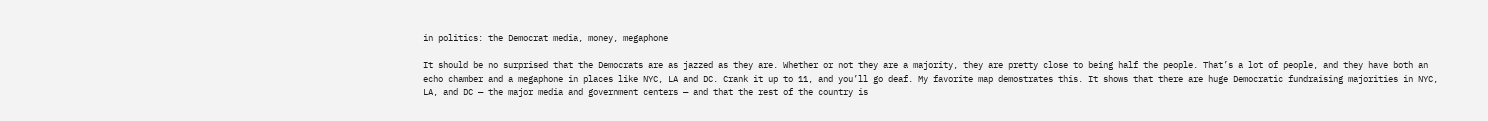in politics: the Democrat media, money, megaphone

It should be no surprised that the Democrats are as jazzed as they are. Whether or not they are a majority, they are pretty close to being half the people. That’s a lot of people, and they have both an echo chamber and a megaphone in places like NYC, LA and DC. Crank it up to 11, and you’ll go deaf. My favorite map demostrates this. It shows that there are huge Democratic fundraising majorities in NYC, LA, and DC — the major media and government centers — and that the rest of the country is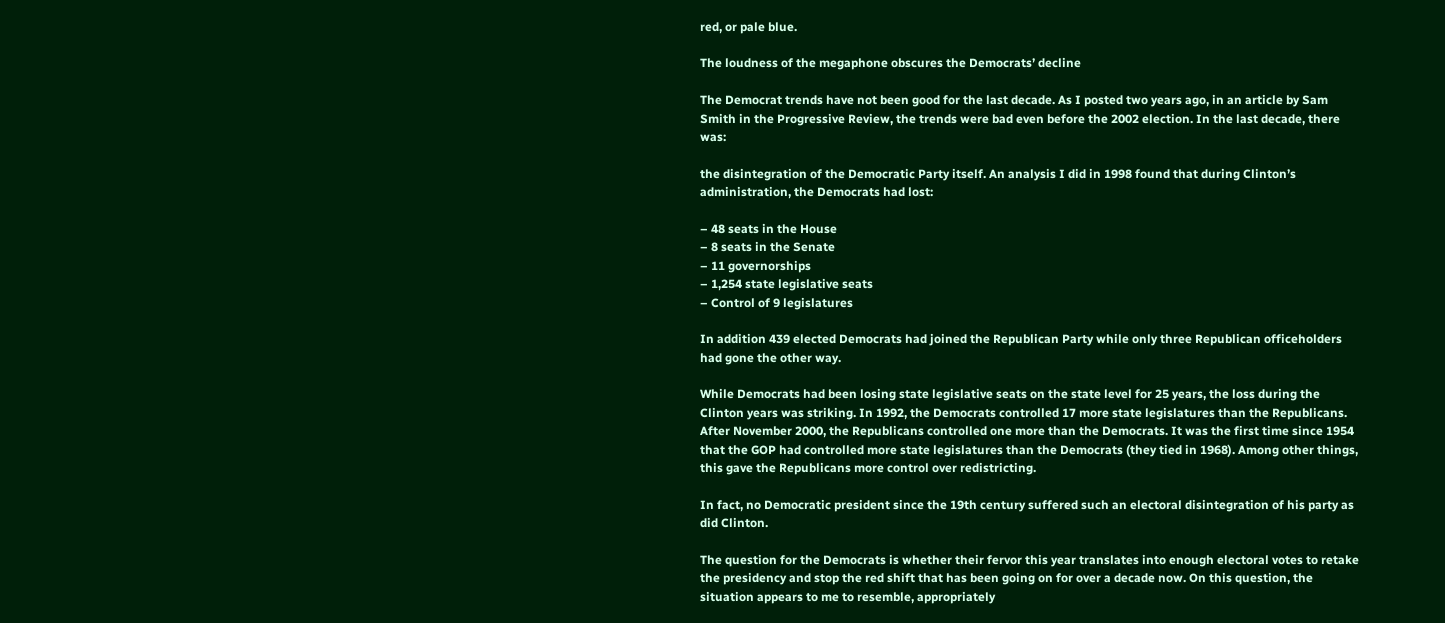red, or pale blue.

The loudness of the megaphone obscures the Democrats’ decline

The Democrat trends have not been good for the last decade. As I posted two years ago, in an article by Sam Smith in the Progressive Review, the trends were bad even before the 2002 election. In the last decade, there was:

the disintegration of the Democratic Party itself. An analysis I did in 1998 found that during Clinton’s administration, the Democrats had lost:

– 48 seats in the House
– 8 seats in the Senate
– 11 governorships
– 1,254 state legislative seats
– Control of 9 legislatures

In addition 439 elected Democrats had joined the Republican Party while only three Republican officeholders had gone the other way.

While Democrats had been losing state legislative seats on the state level for 25 years, the loss during the Clinton years was striking. In 1992, the Democrats controlled 17 more state legislatures than the Republicans. After November 2000, the Republicans controlled one more than the Democrats. It was the first time since 1954 that the GOP had controlled more state legislatures than the Democrats (they tied in 1968). Among other things, this gave the Republicans more control over redistricting.

In fact, no Democratic president since the 19th century suffered such an electoral disintegration of his party as did Clinton.

The question for the Democrats is whether their fervor this year translates into enough electoral votes to retake the presidency and stop the red shift that has been going on for over a decade now. On this question, the situation appears to me to resemble, appropriately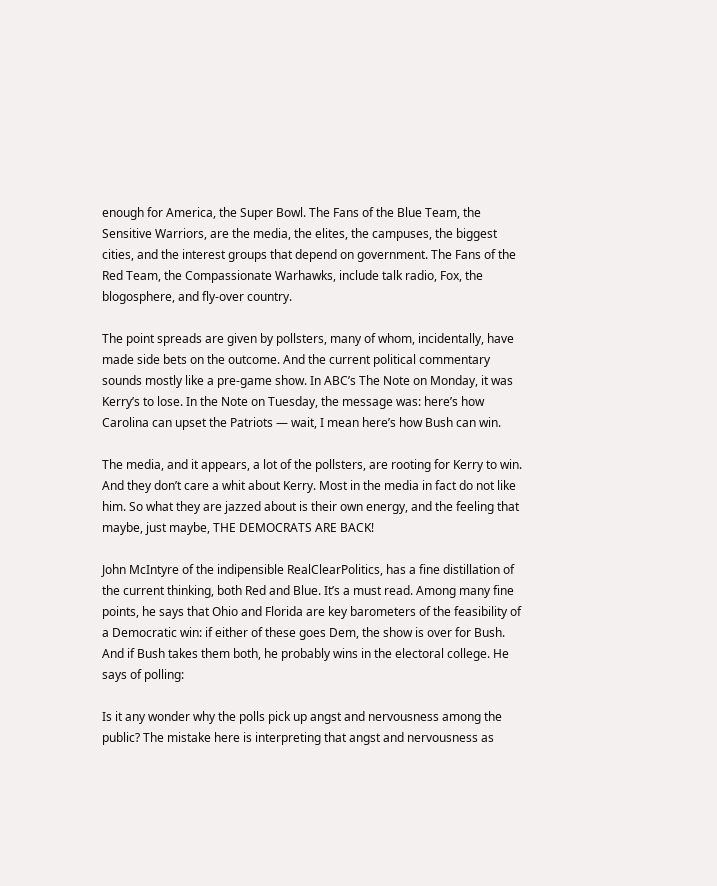enough for America, the Super Bowl. The Fans of the Blue Team, the Sensitive Warriors, are the media, the elites, the campuses, the biggest cities, and the interest groups that depend on government. The Fans of the Red Team, the Compassionate Warhawks, include talk radio, Fox, the blogosphere, and fly-over country.

The point spreads are given by pollsters, many of whom, incidentally, have made side bets on the outcome. And the current political commentary sounds mostly like a pre-game show. In ABC’s The Note on Monday, it was Kerry’s to lose. In the Note on Tuesday, the message was: here’s how Carolina can upset the Patriots — wait, I mean here’s how Bush can win.

The media, and it appears, a lot of the pollsters, are rooting for Kerry to win. And they don’t care a whit about Kerry. Most in the media in fact do not like him. So what they are jazzed about is their own energy, and the feeling that maybe, just maybe, THE DEMOCRATS ARE BACK!

John McIntyre of the indipensible RealClearPolitics, has a fine distillation of the current thinking, both Red and Blue. It’s a must read. Among many fine points, he says that Ohio and Florida are key barometers of the feasibility of a Democratic win: if either of these goes Dem, the show is over for Bush. And if Bush takes them both, he probably wins in the electoral college. He says of polling:

Is it any wonder why the polls pick up angst and nervousness among the public? The mistake here is interpreting that angst and nervousness as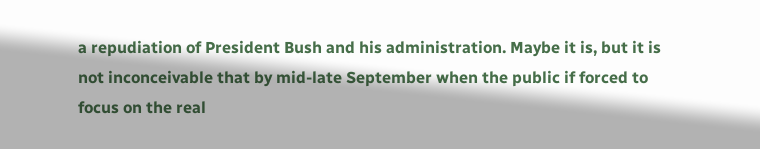a repudiation of President Bush and his administration. Maybe it is, but it is not inconceivable that by mid-late September when the public if forced to focus on the real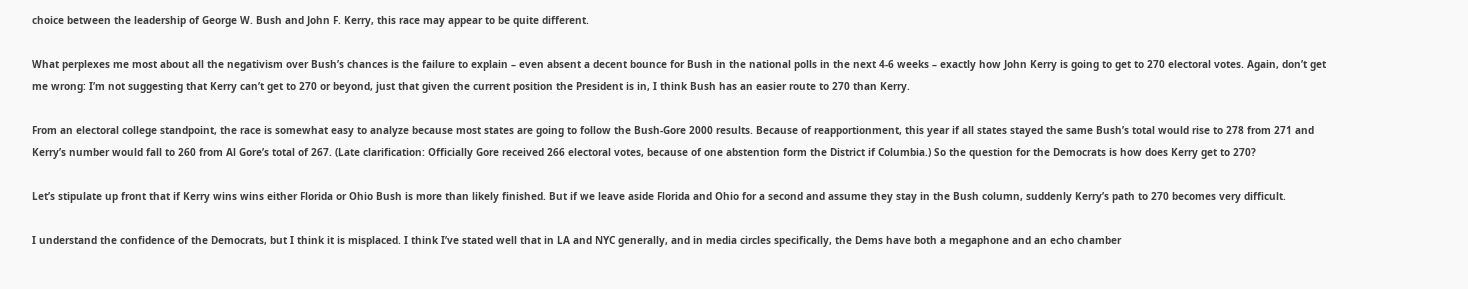choice between the leadership of George W. Bush and John F. Kerry, this race may appear to be quite different.

What perplexes me most about all the negativism over Bush’s chances is the failure to explain – even absent a decent bounce for Bush in the national polls in the next 4-6 weeks – exactly how John Kerry is going to get to 270 electoral votes. Again, don’t get me wrong: I’m not suggesting that Kerry can’t get to 270 or beyond, just that given the current position the President is in, I think Bush has an easier route to 270 than Kerry.

From an electoral college standpoint, the race is somewhat easy to analyze because most states are going to follow the Bush-Gore 2000 results. Because of reapportionment, this year if all states stayed the same Bush’s total would rise to 278 from 271 and Kerry’s number would fall to 260 from Al Gore’s total of 267. (Late clarification: Officially Gore received 266 electoral votes, because of one abstention form the District if Columbia.) So the question for the Democrats is how does Kerry get to 270?

Let’s stipulate up front that if Kerry wins wins either Florida or Ohio Bush is more than likely finished. But if we leave aside Florida and Ohio for a second and assume they stay in the Bush column, suddenly Kerry’s path to 270 becomes very difficult.

I understand the confidence of the Democrats, but I think it is misplaced. I think I’ve stated well that in LA and NYC generally, and in media circles specifically, the Dems have both a megaphone and an echo chamber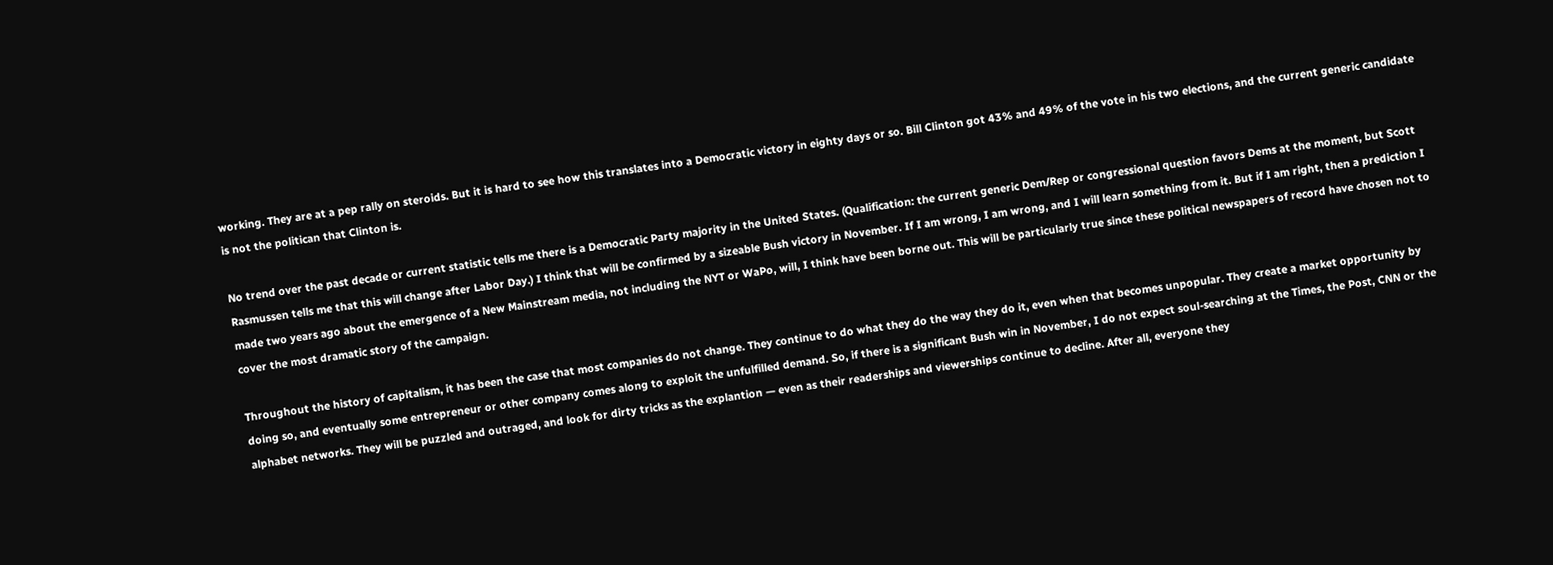working. They are at a pep rally on steroids. But it is hard to see how this translates into a Democratic victory in eighty days or so. Bill Clinton got 43% and 49% of the vote in his two elections, and the current generic candidate is not the politican that Clinton is.

No trend over the past decade or current statistic tells me there is a Democratic Party majority in the United States. (Qualification: the current generic Dem/Rep or congressional question favors Dems at the moment, but Scott Rasmussen tells me that this will change after Labor Day.) I think that will be confirmed by a sizeable Bush victory in November. If I am wrong, I am wrong, and I will learn something from it. But if I am right, then a prediction I made two years ago about the emergence of a New Mainstream media, not including the NYT or WaPo, will, I think have been borne out. This will be particularly true since these political newspapers of record have chosen not to cover the most dramatic story of the campaign.

Throughout the history of capitalism, it has been the case that most companies do not change. They continue to do what they do the way they do it, even when that becomes unpopular. They create a market opportunity by doing so, and eventually some entrepreneur or other company comes along to exploit the unfulfilled demand. So, if there is a significant Bush win in November, I do not expect soul-searching at the Times, the Post, CNN or the alphabet networks. They will be puzzled and outraged, and look for dirty tricks as the explantion — even as their readerships and viewerships continue to decline. After all, everyone they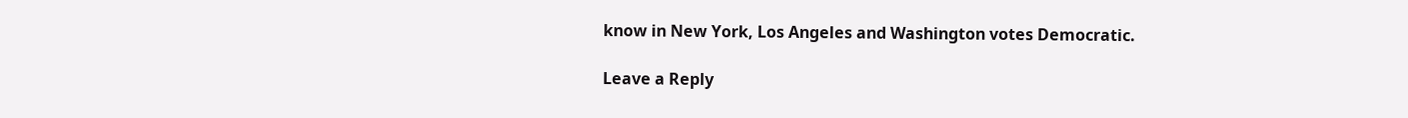know in New York, Los Angeles and Washington votes Democratic.

Leave a Reply